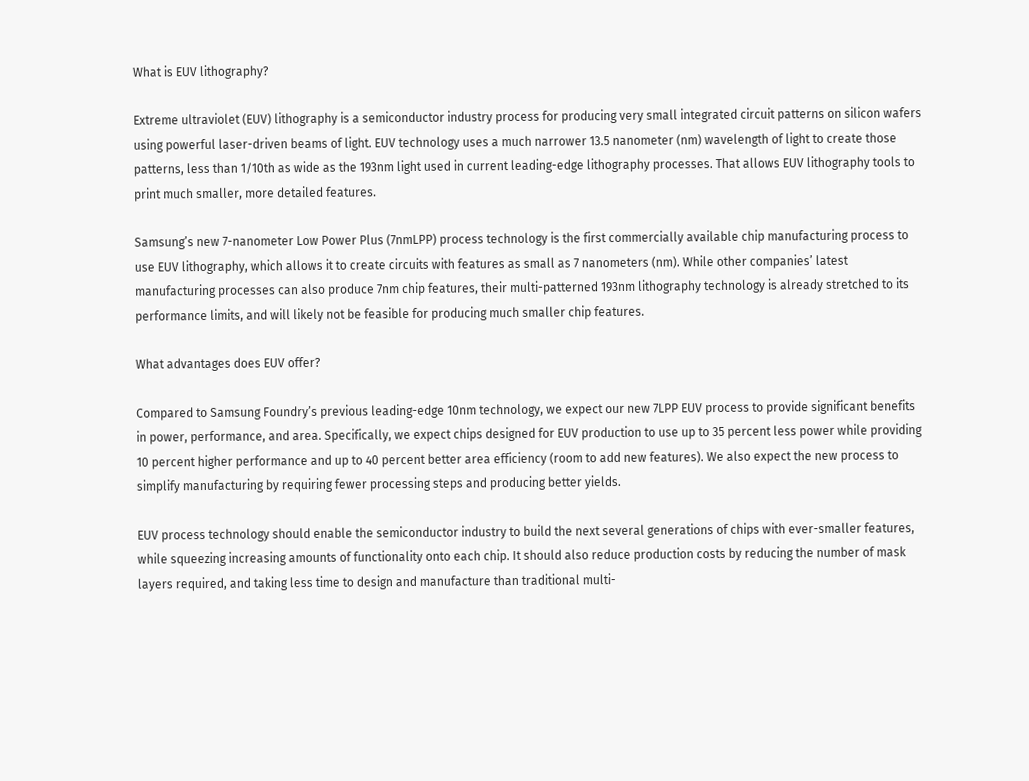What is EUV lithography?

Extreme ultraviolet (EUV) lithography is a semiconductor industry process for producing very small integrated circuit patterns on silicon wafers using powerful laser-driven beams of light. EUV technology uses a much narrower 13.5 nanometer (nm) wavelength of light to create those patterns, less than 1/10th as wide as the 193nm light used in current leading-edge lithography processes. That allows EUV lithography tools to print much smaller, more detailed features.

Samsung’s new 7-nanometer Low Power Plus (7nmLPP) process technology is the first commercially available chip manufacturing process to use EUV lithography, which allows it to create circuits with features as small as 7 nanometers (nm). While other companies’ latest manufacturing processes can also produce 7nm chip features, their multi-patterned 193nm lithography technology is already stretched to its performance limits, and will likely not be feasible for producing much smaller chip features.

What advantages does EUV offer?

Compared to Samsung Foundry’s previous leading-edge 10nm technology, we expect our new 7LPP EUV process to provide significant benefits in power, performance, and area. Specifically, we expect chips designed for EUV production to use up to 35 percent less power while providing 10 percent higher performance and up to 40 percent better area efficiency (room to add new features). We also expect the new process to simplify manufacturing by requiring fewer processing steps and producing better yields.

EUV process technology should enable the semiconductor industry to build the next several generations of chips with ever-smaller features, while squeezing increasing amounts of functionality onto each chip. It should also reduce production costs by reducing the number of mask layers required, and taking less time to design and manufacture than traditional multi-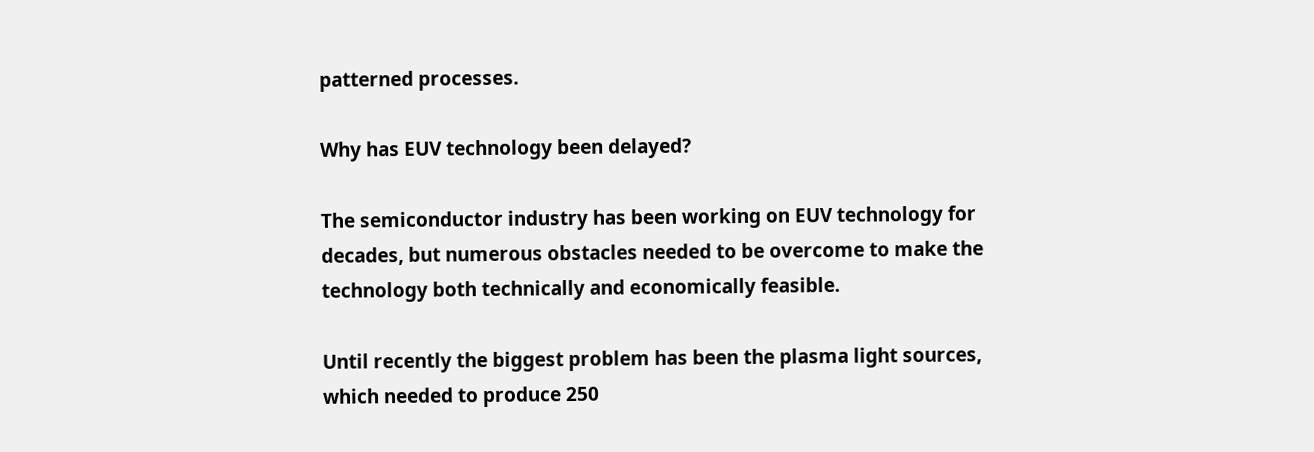patterned processes.

Why has EUV technology been delayed?

The semiconductor industry has been working on EUV technology for decades, but numerous obstacles needed to be overcome to make the technology both technically and economically feasible.

Until recently the biggest problem has been the plasma light sources, which needed to produce 250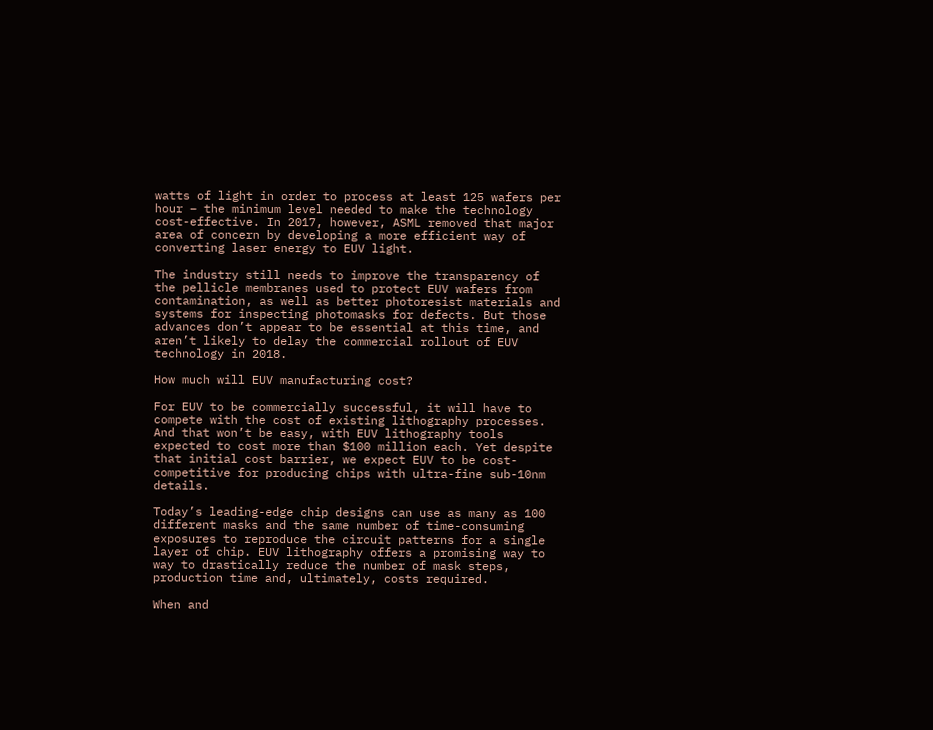watts of light in order to process at least 125 wafers per hour – the minimum level needed to make the technology cost-effective. In 2017, however, ASML removed that major area of concern by developing a more efficient way of converting laser energy to EUV light.

The industry still needs to improve the transparency of the pellicle membranes used to protect EUV wafers from contamination, as well as better photoresist materials and systems for inspecting photomasks for defects. But those advances don’t appear to be essential at this time, and aren’t likely to delay the commercial rollout of EUV technology in 2018.

How much will EUV manufacturing cost?

For EUV to be commercially successful, it will have to compete with the cost of existing lithography processes. And that won’t be easy, with EUV lithography tools expected to cost more than $100 million each. Yet despite that initial cost barrier, we expect EUV to be cost-competitive for producing chips with ultra-fine sub-10nm details.

Today’s leading-edge chip designs can use as many as 100 different masks and the same number of time-consuming exposures to reproduce the circuit patterns for a single layer of chip. EUV lithography offers a promising way to way to drastically reduce the number of mask steps, production time and, ultimately, costs required.

When and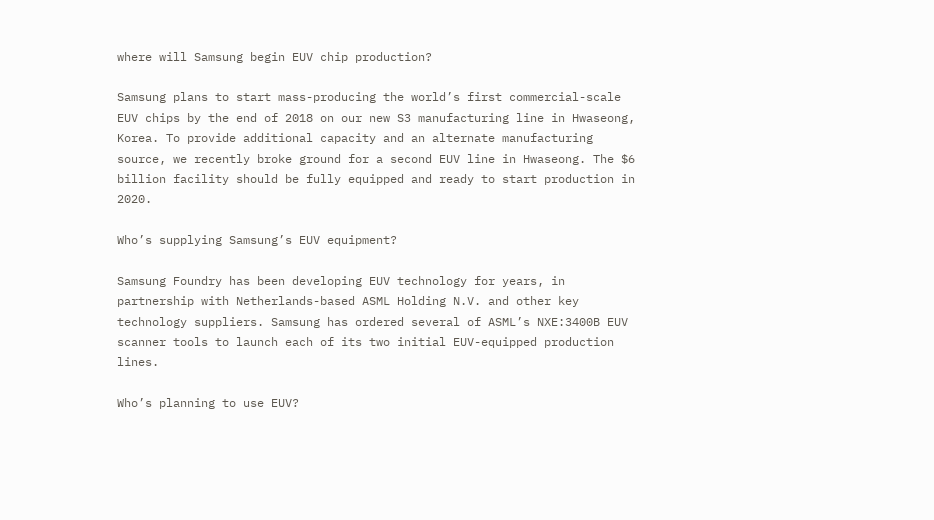where will Samsung begin EUV chip production?

Samsung plans to start mass-producing the world’s first commercial-scale EUV chips by the end of 2018 on our new S3 manufacturing line in Hwaseong, Korea. To provide additional capacity and an alternate manufacturing source, we recently broke ground for a second EUV line in Hwaseong. The $6 billion facility should be fully equipped and ready to start production in 2020.

Who’s supplying Samsung’s EUV equipment?

Samsung Foundry has been developing EUV technology for years, in partnership with Netherlands-based ASML Holding N.V. and other key technology suppliers. Samsung has ordered several of ASML’s NXE:3400B EUV scanner tools to launch each of its two initial EUV-equipped production lines.

Who’s planning to use EUV?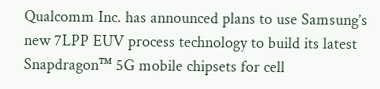Qualcomm Inc. has announced plans to use Samsung’s new 7LPP EUV process technology to build its latest Snapdragon™ 5G mobile chipsets for cell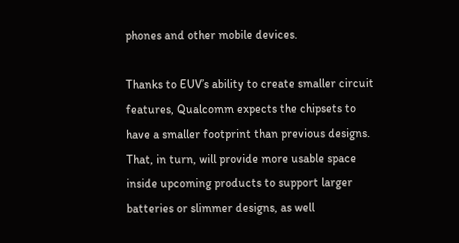phones and other mobile devices.

Thanks to EUV’s ability to create smaller circuit features, Qualcomm expects the chipsets to have a smaller footprint than previous designs. That, in turn, will provide more usable space inside upcoming products to support larger batteries or slimmer designs, as well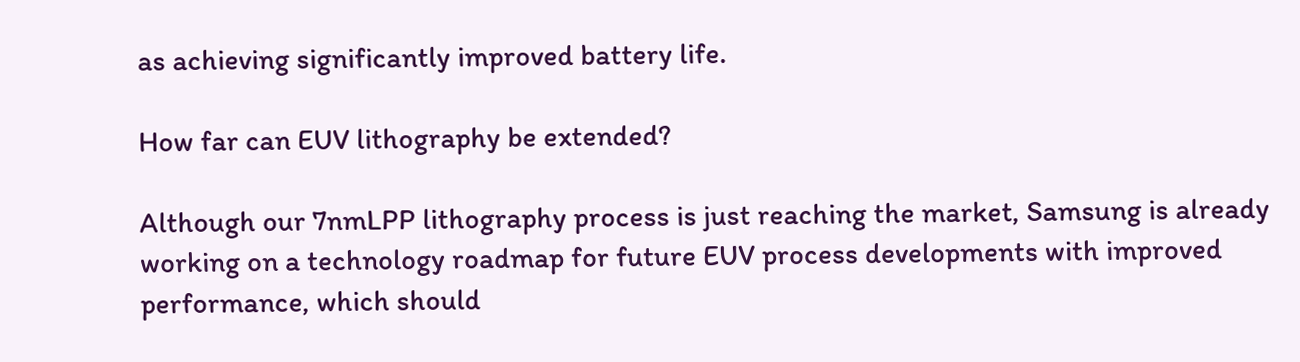as achieving significantly improved battery life.

How far can EUV lithography be extended?

Although our 7nmLPP lithography process is just reaching the market, Samsung is already working on a technology roadmap for future EUV process developments with improved performance, which should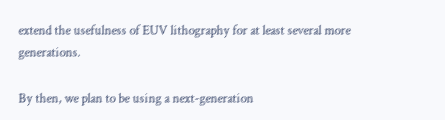extend the usefulness of EUV lithography for at least several more generations.

By then, we plan to be using a next-generation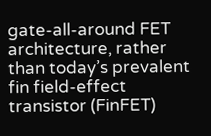gate-all-around FET architecture, rather than today’s prevalent fin field-effect transistor (FinFET)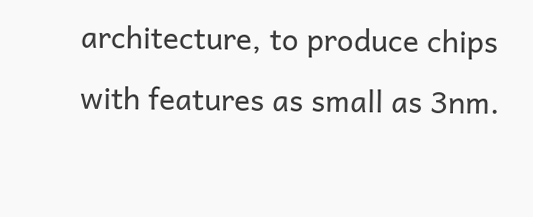architecture, to produce chips with features as small as 3nm.